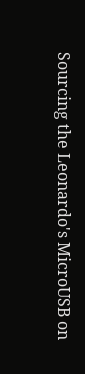Sourcing the Leonardo's MicroUSB on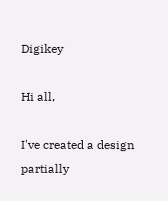Digikey

Hi all,

I've created a design partially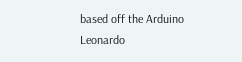based off the Arduino Leonardo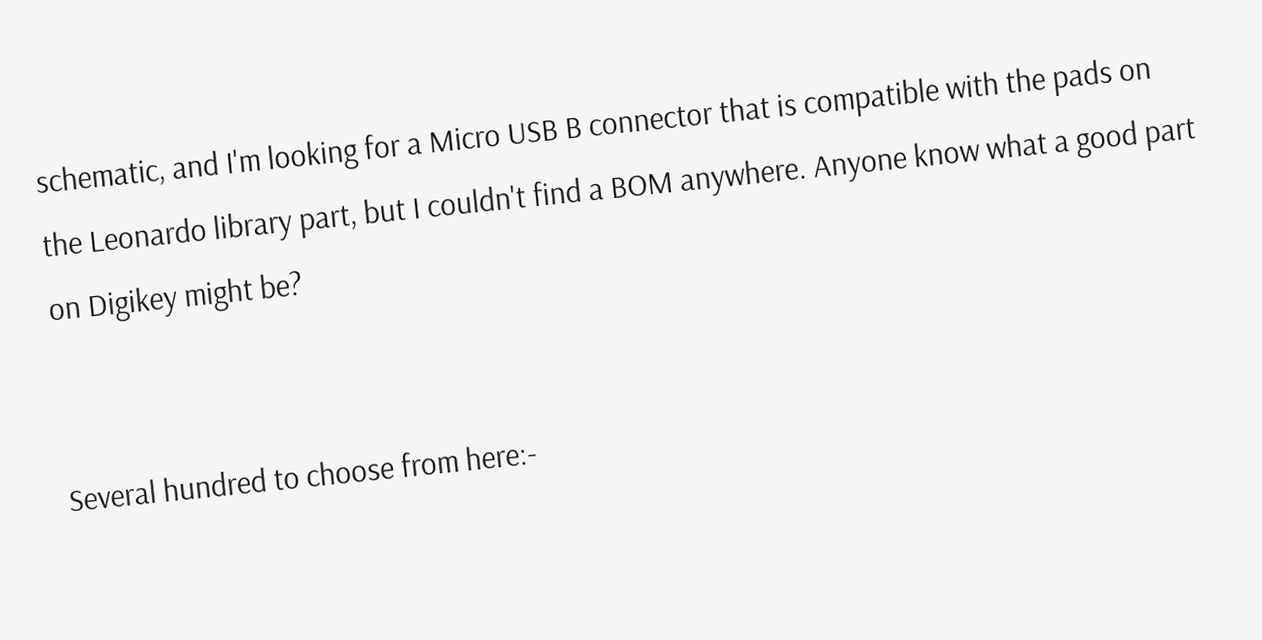schematic, and I'm looking for a Micro USB B connector that is compatible with the pads on the Leonardo library part, but I couldn't find a BOM anywhere. Anyone know what a good part on Digikey might be?


Several hundred to choose from here:-